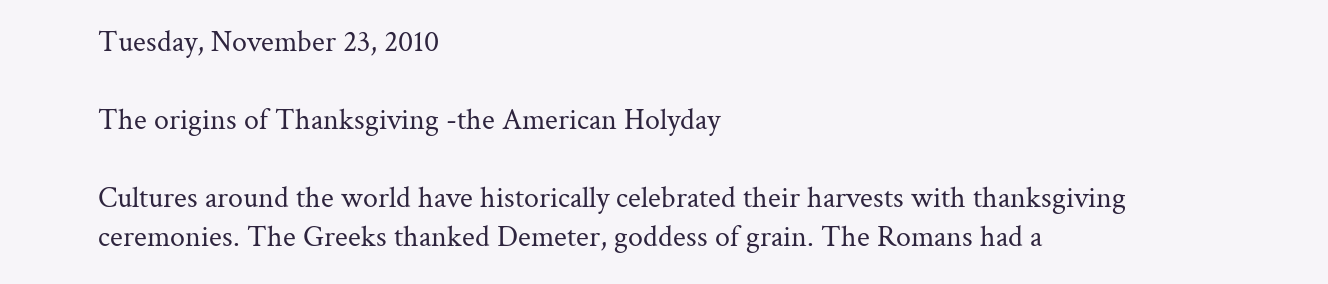Tuesday, November 23, 2010

The origins of Thanksgiving -the American Holyday

Cultures around the world have historically celebrated their harvests with thanksgiving ceremonies. The Greeks thanked Demeter, goddess of grain. The Romans had a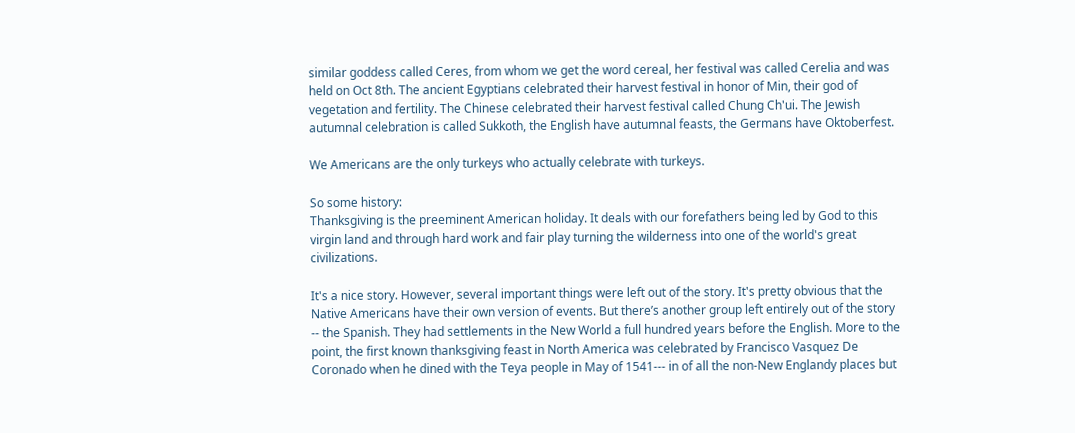similar goddess called Ceres, from whom we get the word cereal, her festival was called Cerelia and was held on Oct 8th. The ancient Egyptians celebrated their harvest festival in honor of Min, their god of vegetation and fertility. The Chinese celebrated their harvest festival called Chung Ch'ui. The Jewish autumnal celebration is called Sukkoth, the English have autumnal feasts, the Germans have Oktoberfest.

We Americans are the only turkeys who actually celebrate with turkeys.

So some history:
Thanksgiving is the preeminent American holiday. It deals with our forefathers being led by God to this virgin land and through hard work and fair play turning the wilderness into one of the world's great civilizations.

It's a nice story. However, several important things were left out of the story. It's pretty obvious that the Native Americans have their own version of events. But there’s another group left entirely out of the story -- the Spanish. They had settlements in the New World a full hundred years before the English. More to the point, the first known thanksgiving feast in North America was celebrated by Francisco Vasquez De Coronado when he dined with the Teya people in May of 1541--- in of all the non-New Englandy places but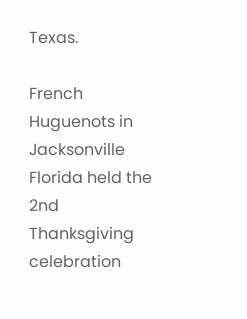Texas.

French Huguenots in Jacksonville Florida held the 2nd Thanksgiving celebration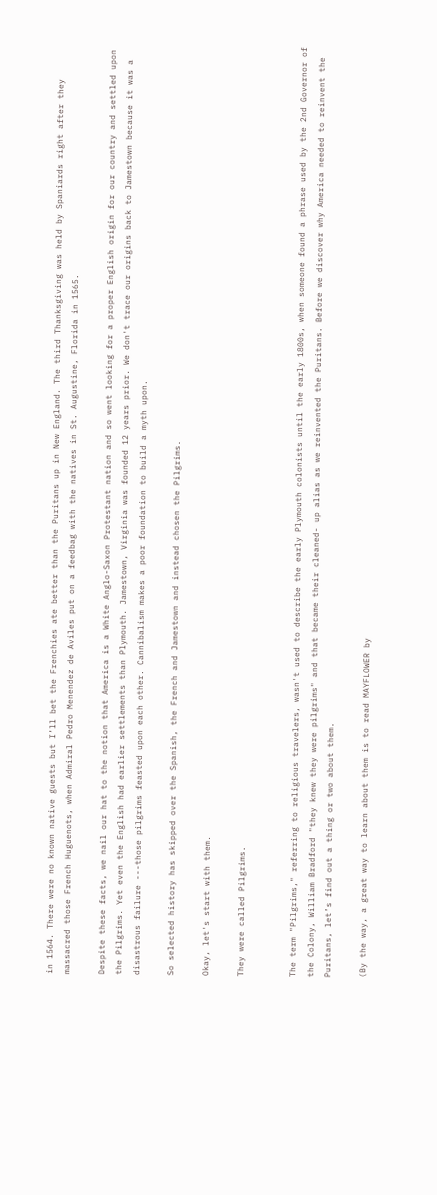in 1564. There were no known native guests but I’ll bet the Frenchies ate better than the Puritans up in New England. The third Thanksgiving was held by Spaniards right after they massacred those French Huguenots, when Admiral Pedro Menendez de Aviles put on a feedbag with the natives in St. Augustine, Florida in 1565.

Despite these facts, we nail our hat to the notion that America is a White Anglo-Saxon Protestant nation and so went looking for a proper English origin for our country and settled upon the Pilgrims. Yet even the English had earlier settlements than Plymouth. Jamestown, Virginia was founded 12 years prior. We don't trace our origins back to Jamestown because it was a disastrous failure ---those pilgrims feasted upon each other. Cannibalism makes a poor foundation to build a myth upon.

So selected history has skipped over the Spanish, the French and Jamestown and instead chosen the Pilgrims.

Okay, let's start with them.

They were called Pilgrims.


The term "Pilgrims," referring to religious travelers, wasn't used to describe the early Plymouth colonists until the early 1800s, when someone found a phrase used by the 2nd Governor of the Colony, William Bradford "they knew they were pilgrims" and that became their cleaned- up alias as we reinvented the Puritans. Before we discover why America needed to reinvent the Puritans, let’s find out a thing or two about them.

(By the way, a great way to learn about them is to read MAYFLOWER by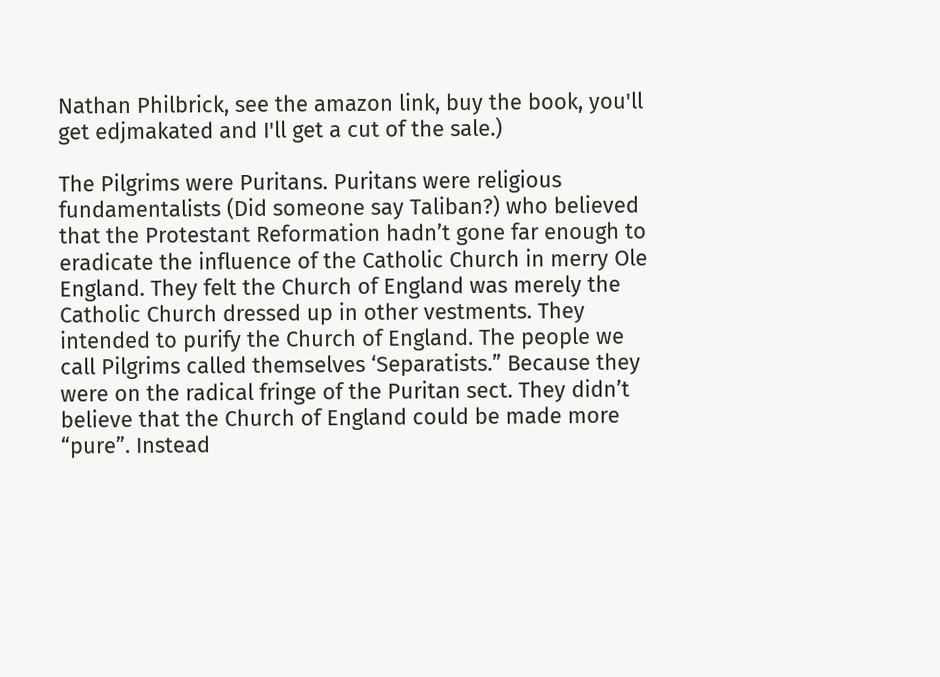Nathan Philbrick, see the amazon link, buy the book, you'll get edjmakated and I'll get a cut of the sale.)

The Pilgrims were Puritans. Puritans were religious fundamentalists (Did someone say Taliban?) who believed that the Protestant Reformation hadn’t gone far enough to eradicate the influence of the Catholic Church in merry Ole England. They felt the Church of England was merely the Catholic Church dressed up in other vestments. They intended to purify the Church of England. The people we call Pilgrims called themselves ‘Separatists.” Because they were on the radical fringe of the Puritan sect. They didn’t believe that the Church of England could be made more “pure”. Instead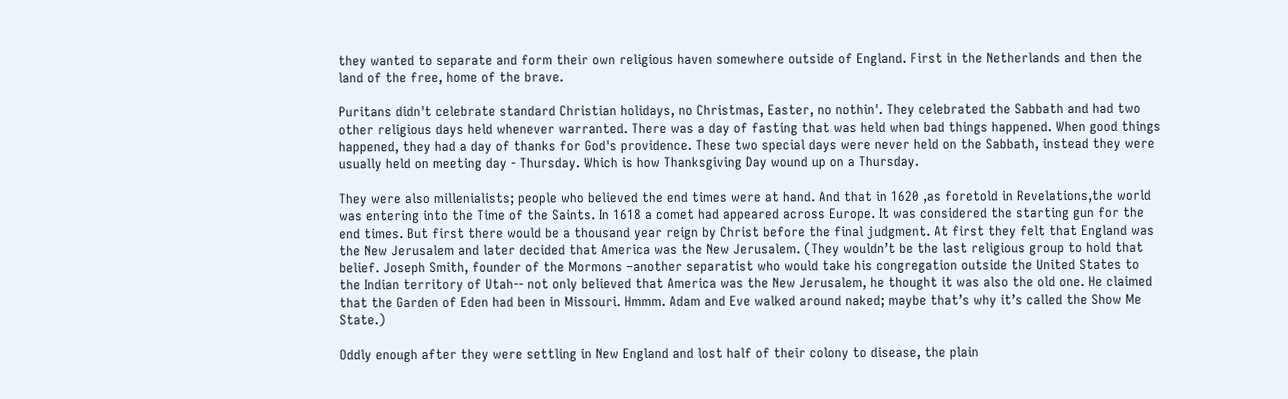they wanted to separate and form their own religious haven somewhere outside of England. First in the Netherlands and then the land of the free, home of the brave.

Puritans didn't celebrate standard Christian holidays, no Christmas, Easter, no nothin'. They celebrated the Sabbath and had two other religious days held whenever warranted. There was a day of fasting that was held when bad things happened. When good things happened, they had a day of thanks for God's providence. These two special days were never held on the Sabbath, instead they were usually held on meeting day - Thursday. Which is how Thanksgiving Day wound up on a Thursday.

They were also millenialists; people who believed the end times were at hand. And that in 1620 ,as foretold in Revelations,the world was entering into the Time of the Saints. In 1618 a comet had appeared across Europe. It was considered the starting gun for the end times. But first there would be a thousand year reign by Christ before the final judgment. At first they felt that England was the New Jerusalem and later decided that America was the New Jerusalem. (They wouldn’t be the last religious group to hold that belief. Joseph Smith, founder of the Mormons –another separatist who would take his congregation outside the United States to the Indian territory of Utah-- not only believed that America was the New Jerusalem, he thought it was also the old one. He claimed that the Garden of Eden had been in Missouri. Hmmm. Adam and Eve walked around naked; maybe that’s why it’s called the Show Me State.)

Oddly enough after they were settling in New England and lost half of their colony to disease, the plain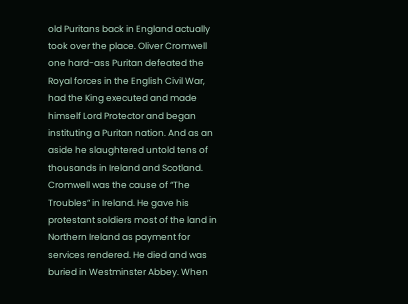old Puritans back in England actually took over the place. Oliver Cromwell one hard-ass Puritan defeated the Royal forces in the English Civil War, had the King executed and made himself Lord Protector and began instituting a Puritan nation. And as an aside he slaughtered untold tens of thousands in Ireland and Scotland. Cromwell was the cause of “The Troubles” in Ireland. He gave his protestant soldiers most of the land in Northern Ireland as payment for services rendered. He died and was buried in Westminster Abbey. When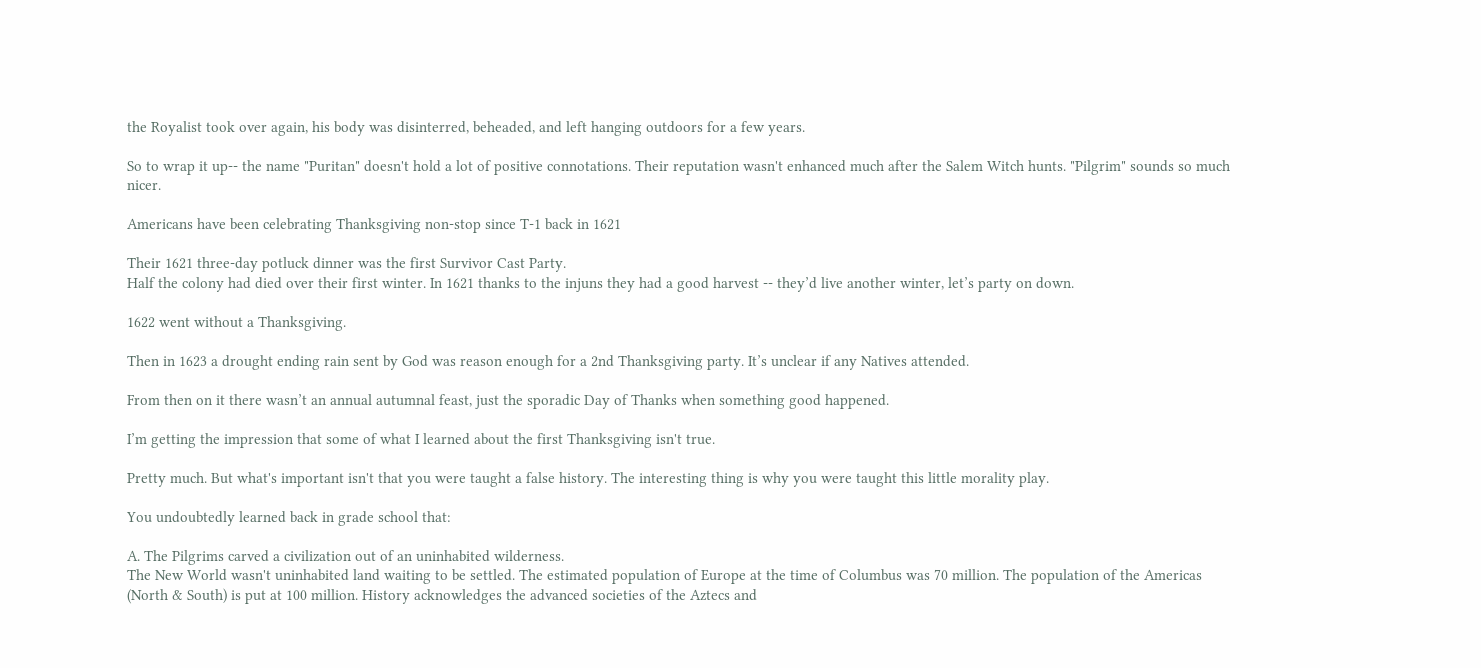the Royalist took over again, his body was disinterred, beheaded, and left hanging outdoors for a few years.

So to wrap it up-- the name "Puritan" doesn't hold a lot of positive connotations. Their reputation wasn't enhanced much after the Salem Witch hunts. "Pilgrim" sounds so much nicer.

Americans have been celebrating Thanksgiving non-stop since T-1 back in 1621

Their 1621 three-day potluck dinner was the first Survivor Cast Party.
Half the colony had died over their first winter. In 1621 thanks to the injuns they had a good harvest -- they’d live another winter, let’s party on down.

1622 went without a Thanksgiving.

Then in 1623 a drought ending rain sent by God was reason enough for a 2nd Thanksgiving party. It’s unclear if any Natives attended.

From then on it there wasn’t an annual autumnal feast, just the sporadic Day of Thanks when something good happened.

I’m getting the impression that some of what I learned about the first Thanksgiving isn't true.

Pretty much. But what's important isn't that you were taught a false history. The interesting thing is why you were taught this little morality play.

You undoubtedly learned back in grade school that:

A. The Pilgrims carved a civilization out of an uninhabited wilderness.
The New World wasn't uninhabited land waiting to be settled. The estimated population of Europe at the time of Columbus was 70 million. The population of the Americas (North & South) is put at 100 million. History acknowledges the advanced societies of the Aztecs and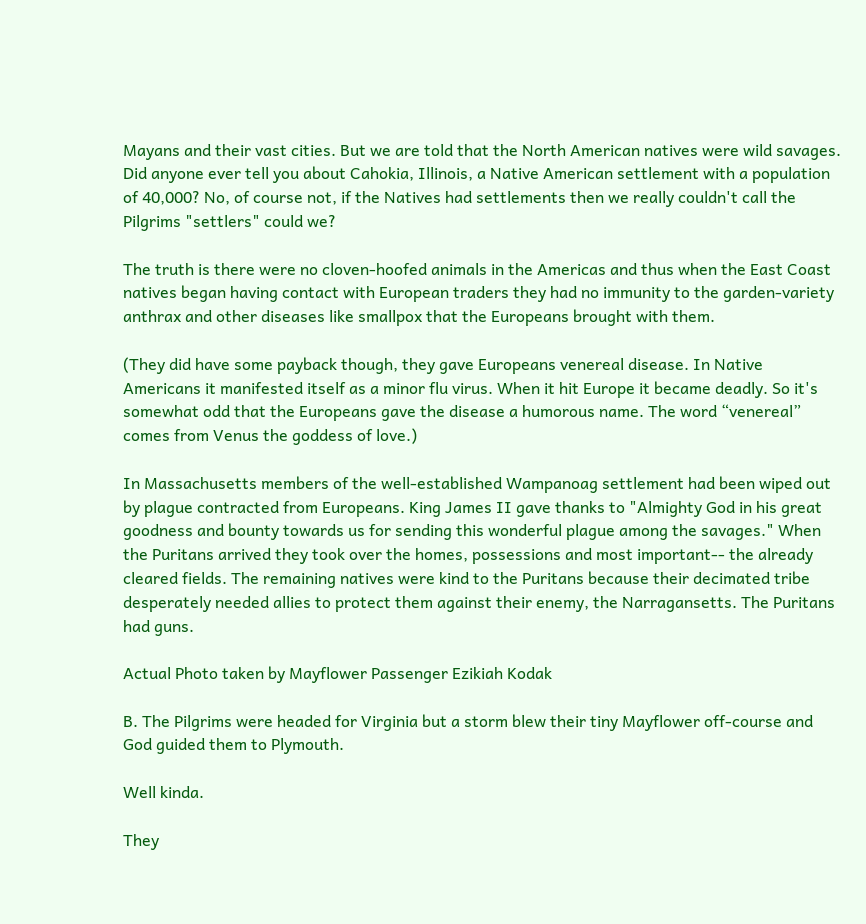Mayans and their vast cities. But we are told that the North American natives were wild savages. Did anyone ever tell you about Cahokia, Illinois, a Native American settlement with a population of 40,000? No, of course not, if the Natives had settlements then we really couldn't call the Pilgrims "settlers" could we?

The truth is there were no cloven-hoofed animals in the Americas and thus when the East Coast natives began having contact with European traders they had no immunity to the garden-variety anthrax and other diseases like smallpox that the Europeans brought with them.

(They did have some payback though, they gave Europeans venereal disease. In Native Americans it manifested itself as a minor flu virus. When it hit Europe it became deadly. So it's somewhat odd that the Europeans gave the disease a humorous name. The word “venereal” comes from Venus the goddess of love.)

In Massachusetts members of the well-established Wampanoag settlement had been wiped out by plague contracted from Europeans. King James II gave thanks to "Almighty God in his great goodness and bounty towards us for sending this wonderful plague among the savages." When the Puritans arrived they took over the homes, possessions and most important-- the already cleared fields. The remaining natives were kind to the Puritans because their decimated tribe desperately needed allies to protect them against their enemy, the Narragansetts. The Puritans had guns.

Actual Photo taken by Mayflower Passenger Ezikiah Kodak

B. The Pilgrims were headed for Virginia but a storm blew their tiny Mayflower off-course and God guided them to Plymouth.

Well kinda.

They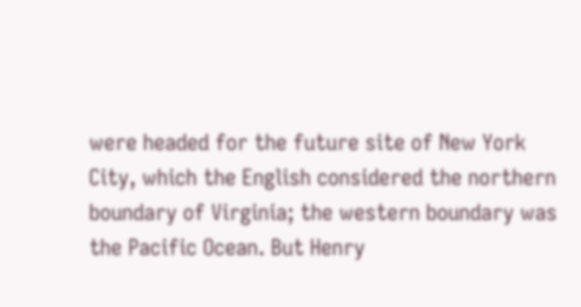were headed for the future site of New York City, which the English considered the northern boundary of Virginia; the western boundary was the Pacific Ocean. But Henry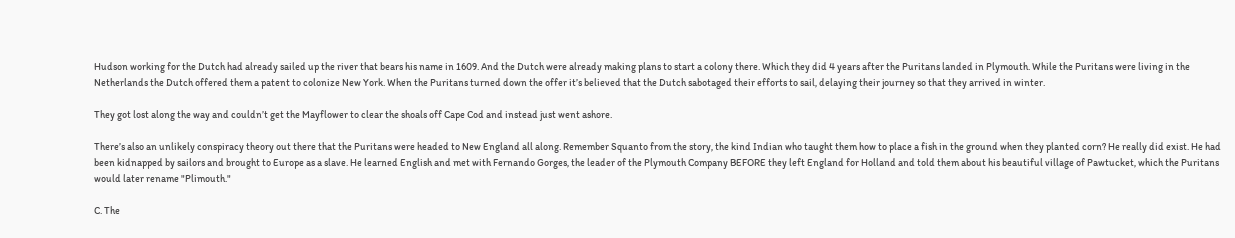Hudson working for the Dutch had already sailed up the river that bears his name in 1609. And the Dutch were already making plans to start a colony there. Which they did 4 years after the Puritans landed in Plymouth. While the Puritans were living in the Netherlands the Dutch offered them a patent to colonize New York. When the Puritans turned down the offer it’s believed that the Dutch sabotaged their efforts to sail, delaying their journey so that they arrived in winter.

They got lost along the way and couldn’t get the Mayflower to clear the shoals off Cape Cod and instead just went ashore.

There’s also an unlikely conspiracy theory out there that the Puritans were headed to New England all along. Remember Squanto from the story, the kind Indian who taught them how to place a fish in the ground when they planted corn? He really did exist. He had been kidnapped by sailors and brought to Europe as a slave. He learned English and met with Fernando Gorges, the leader of the Plymouth Company BEFORE they left England for Holland and told them about his beautiful village of Pawtucket, which the Puritans would later rename "Plimouth."

C. The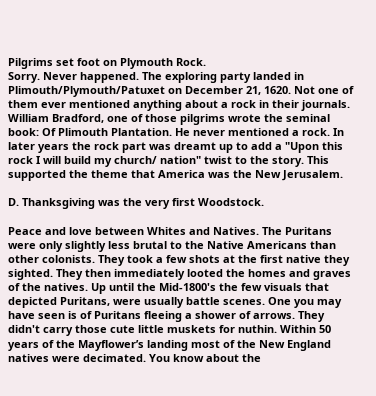Pilgrims set foot on Plymouth Rock.
Sorry. Never happened. The exploring party landed in Plimouth/Plymouth/Patuxet on December 21, 1620. Not one of them ever mentioned anything about a rock in their journals. William Bradford, one of those pilgrims wrote the seminal book: Of Plimouth Plantation. He never mentioned a rock. In later years the rock part was dreamt up to add a "Upon this rock I will build my church/ nation" twist to the story. This supported the theme that America was the New Jerusalem.

D. Thanksgiving was the very first Woodstock.

Peace and love between Whites and Natives. The Puritans were only slightly less brutal to the Native Americans than other colonists. They took a few shots at the first native they sighted. They then immediately looted the homes and graves of the natives. Up until the Mid-1800's the few visuals that depicted Puritans, were usually battle scenes. One you may have seen is of Puritans fleeing a shower of arrows. They didn't carry those cute little muskets for nuthin. Within 50 years of the Mayflower’s landing most of the New England natives were decimated. You know about the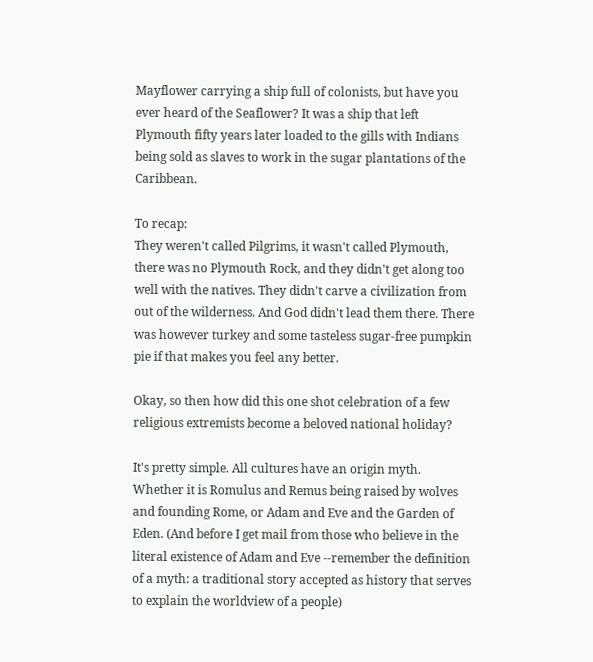Mayflower carrying a ship full of colonists, but have you ever heard of the Seaflower? It was a ship that left Plymouth fifty years later loaded to the gills with Indians being sold as slaves to work in the sugar plantations of the Caribbean.

To recap:
They weren't called Pilgrims, it wasn't called Plymouth, there was no Plymouth Rock, and they didn't get along too well with the natives. They didn't carve a civilization from out of the wilderness. And God didn't lead them there. There was however turkey and some tasteless sugar-free pumpkin pie if that makes you feel any better.

Okay, so then how did this one shot celebration of a few religious extremists become a beloved national holiday?

It's pretty simple. All cultures have an origin myth. Whether it is Romulus and Remus being raised by wolves and founding Rome, or Adam and Eve and the Garden of Eden. (And before I get mail from those who believe in the literal existence of Adam and Eve --remember the definition of a myth: a traditional story accepted as history that serves to explain the worldview of a people)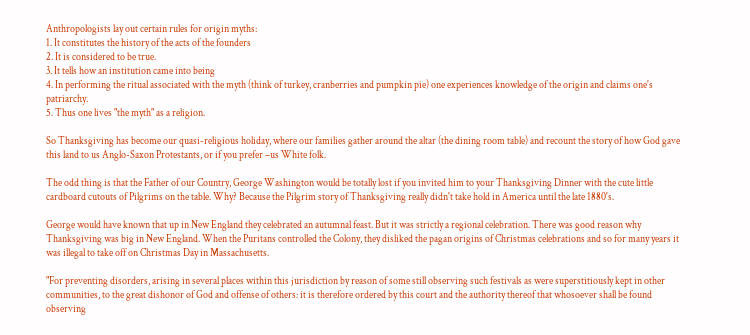Anthropologists lay out certain rules for origin myths:
1. It constitutes the history of the acts of the founders
2. It is considered to be true.
3. It tells how an institution came into being
4. In performing the ritual associated with the myth (think of turkey, cranberries and pumpkin pie) one experiences knowledge of the origin and claims one's patriarchy.
5. Thus one lives "the myth" as a religion.

So Thanksgiving has become our quasi-religious holiday, where our families gather around the altar (the dining room table) and recount the story of how God gave this land to us Anglo-Saxon Protestants, or if you prefer –us White folk.

The odd thing is that the Father of our Country, George Washington would be totally lost if you invited him to your Thanksgiving Dinner with the cute little cardboard cutouts of Pilgrims on the table. Why? Because the Pilgrim story of Thanksgiving really didn't take hold in America until the late 1880's.

George would have known that up in New England they celebrated an autumnal feast. But it was strictly a regional celebration. There was good reason why Thanksgiving was big in New England. When the Puritans controlled the Colony, they disliked the pagan origins of Christmas celebrations and so for many years it was illegal to take off on Christmas Day in Massachusetts.

"For preventing disorders, arising in several places within this jurisdiction by reason of some still observing such festivals as were superstitiously kept in other communities, to the great dishonor of God and offense of others: it is therefore ordered by this court and the authority thereof that whosoever shall be found observing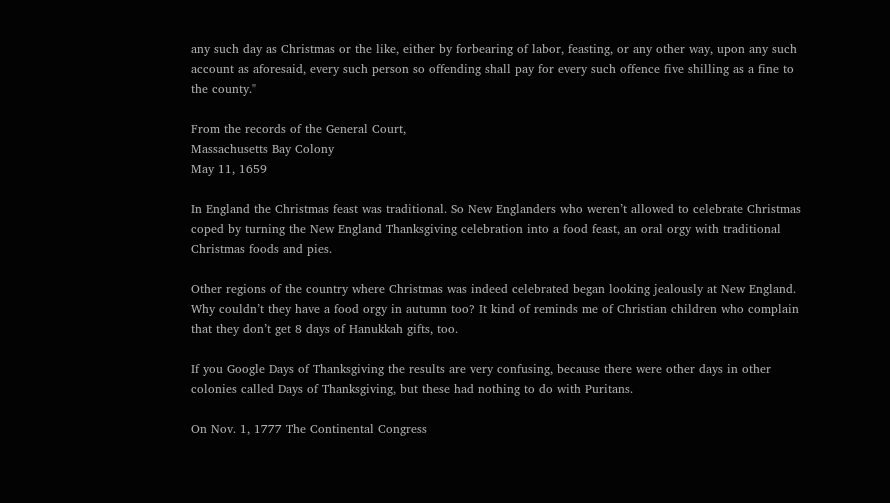any such day as Christmas or the like, either by forbearing of labor, feasting, or any other way, upon any such account as aforesaid, every such person so offending shall pay for every such offence five shilling as a fine to the county."

From the records of the General Court,
Massachusetts Bay Colony
May 11, 1659

In England the Christmas feast was traditional. So New Englanders who weren’t allowed to celebrate Christmas coped by turning the New England Thanksgiving celebration into a food feast, an oral orgy with traditional Christmas foods and pies.

Other regions of the country where Christmas was indeed celebrated began looking jealously at New England. Why couldn’t they have a food orgy in autumn too? It kind of reminds me of Christian children who complain that they don’t get 8 days of Hanukkah gifts, too.

If you Google Days of Thanksgiving the results are very confusing, because there were other days in other colonies called Days of Thanksgiving, but these had nothing to do with Puritans.

On Nov. 1, 1777 The Continental Congress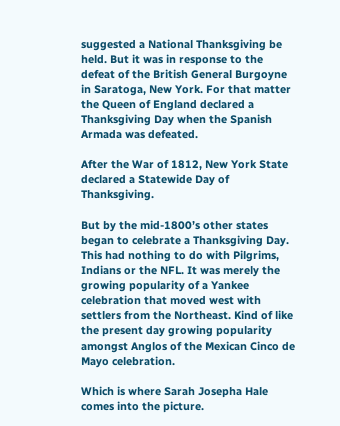suggested a National Thanksgiving be held. But it was in response to the defeat of the British General Burgoyne in Saratoga, New York. For that matter the Queen of England declared a Thanksgiving Day when the Spanish Armada was defeated.

After the War of 1812, New York State declared a Statewide Day of Thanksgiving.

But by the mid-1800’s other states began to celebrate a Thanksgiving Day. This had nothing to do with Pilgrims, Indians or the NFL. It was merely the growing popularity of a Yankee celebration that moved west with settlers from the Northeast. Kind of like the present day growing popularity amongst Anglos of the Mexican Cinco de Mayo celebration.

Which is where Sarah Josepha Hale comes into the picture.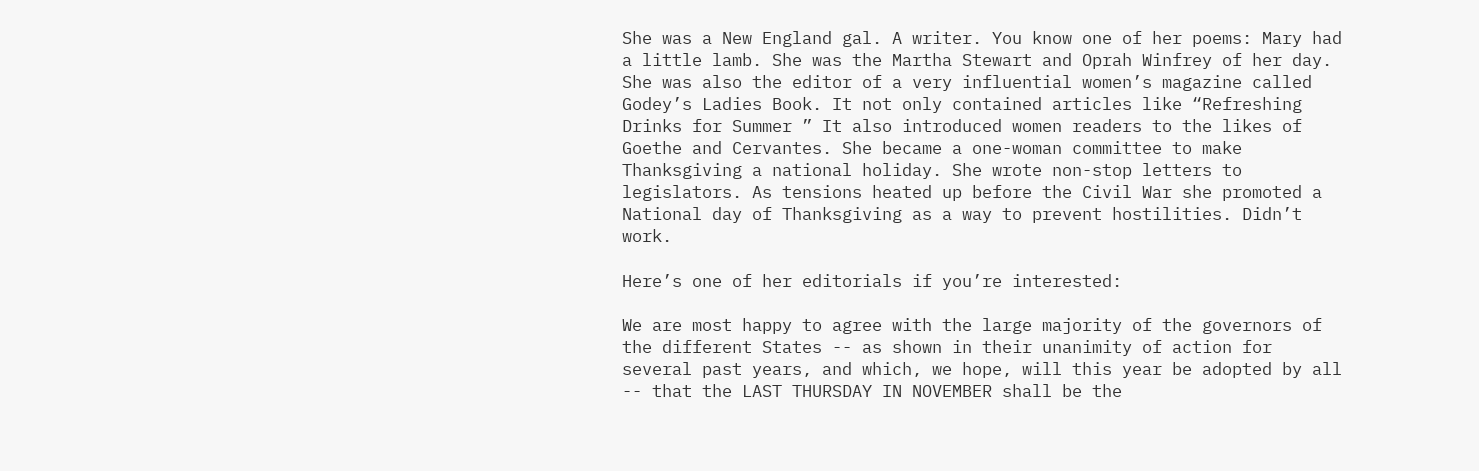She was a New England gal. A writer. You know one of her poems: Mary had a little lamb. She was the Martha Stewart and Oprah Winfrey of her day. She was also the editor of a very influential women’s magazine called Godey’s Ladies Book. It not only contained articles like “Refreshing Drinks for Summer ” It also introduced women readers to the likes of Goethe and Cervantes. She became a one-woman committee to make Thanksgiving a national holiday. She wrote non-stop letters to legislators. As tensions heated up before the Civil War she promoted a National day of Thanksgiving as a way to prevent hostilities. Didn’t work.

Here’s one of her editorials if you’re interested:

We are most happy to agree with the large majority of the governors of the different States -- as shown in their unanimity of action for several past years, and which, we hope, will this year be adopted by all -- that the LAST THURSDAY IN NOVEMBER shall be the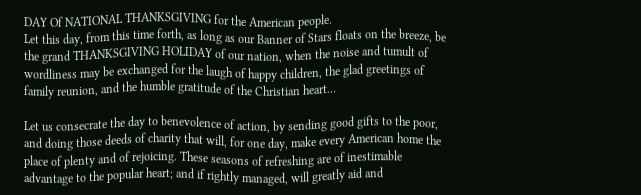DAY Of NATIONAL THANKSGIVING for the American people.
Let this day, from this time forth, as long as our Banner of Stars floats on the breeze, be the grand THANKSGIVING HOLIDAY of our nation, when the noise and tumult of wordliness may be exchanged for the laugh of happy children, the glad greetings of family reunion, and the humble gratitude of the Christian heart…

Let us consecrate the day to benevolence of action, by sending good gifts to the poor, and doing those deeds of charity that will, for one day, make every American home the place of plenty and of rejoicing. These seasons of refreshing are of inestimable advantage to the popular heart; and if rightly managed, will greatly aid and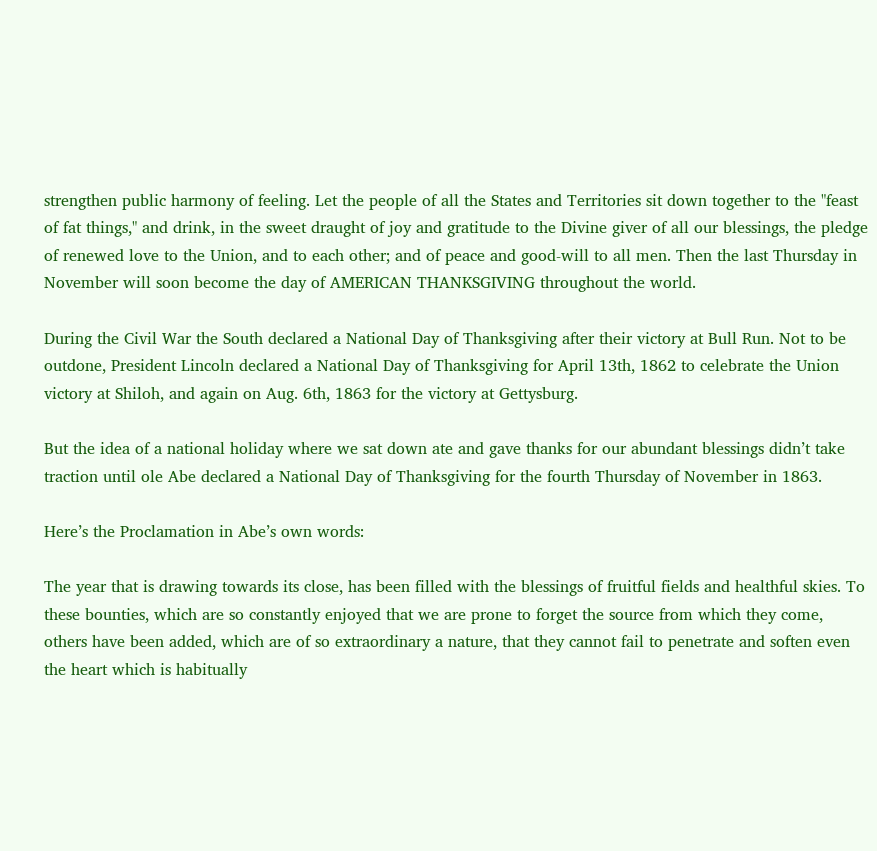strengthen public harmony of feeling. Let the people of all the States and Territories sit down together to the "feast of fat things," and drink, in the sweet draught of joy and gratitude to the Divine giver of all our blessings, the pledge of renewed love to the Union, and to each other; and of peace and good-will to all men. Then the last Thursday in November will soon become the day of AMERICAN THANKSGIVING throughout the world.

During the Civil War the South declared a National Day of Thanksgiving after their victory at Bull Run. Not to be outdone, President Lincoln declared a National Day of Thanksgiving for April 13th, 1862 to celebrate the Union victory at Shiloh, and again on Aug. 6th, 1863 for the victory at Gettysburg.

But the idea of a national holiday where we sat down ate and gave thanks for our abundant blessings didn’t take traction until ole Abe declared a National Day of Thanksgiving for the fourth Thursday of November in 1863.

Here’s the Proclamation in Abe’s own words:

The year that is drawing towards its close, has been filled with the blessings of fruitful fields and healthful skies. To these bounties, which are so constantly enjoyed that we are prone to forget the source from which they come, others have been added, which are of so extraordinary a nature, that they cannot fail to penetrate and soften even the heart which is habitually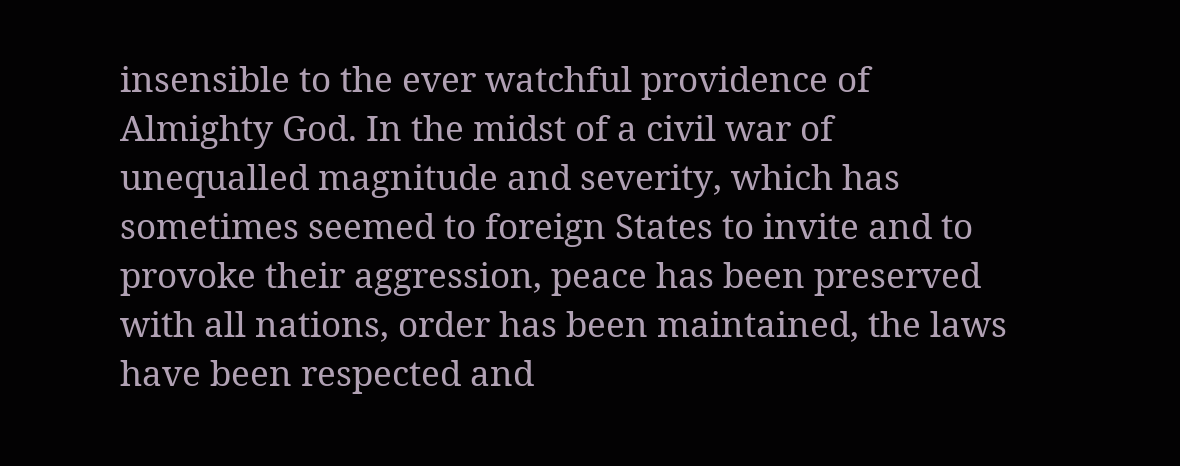insensible to the ever watchful providence of Almighty God. In the midst of a civil war of unequalled magnitude and severity, which has sometimes seemed to foreign States to invite and to provoke their aggression, peace has been preserved with all nations, order has been maintained, the laws have been respected and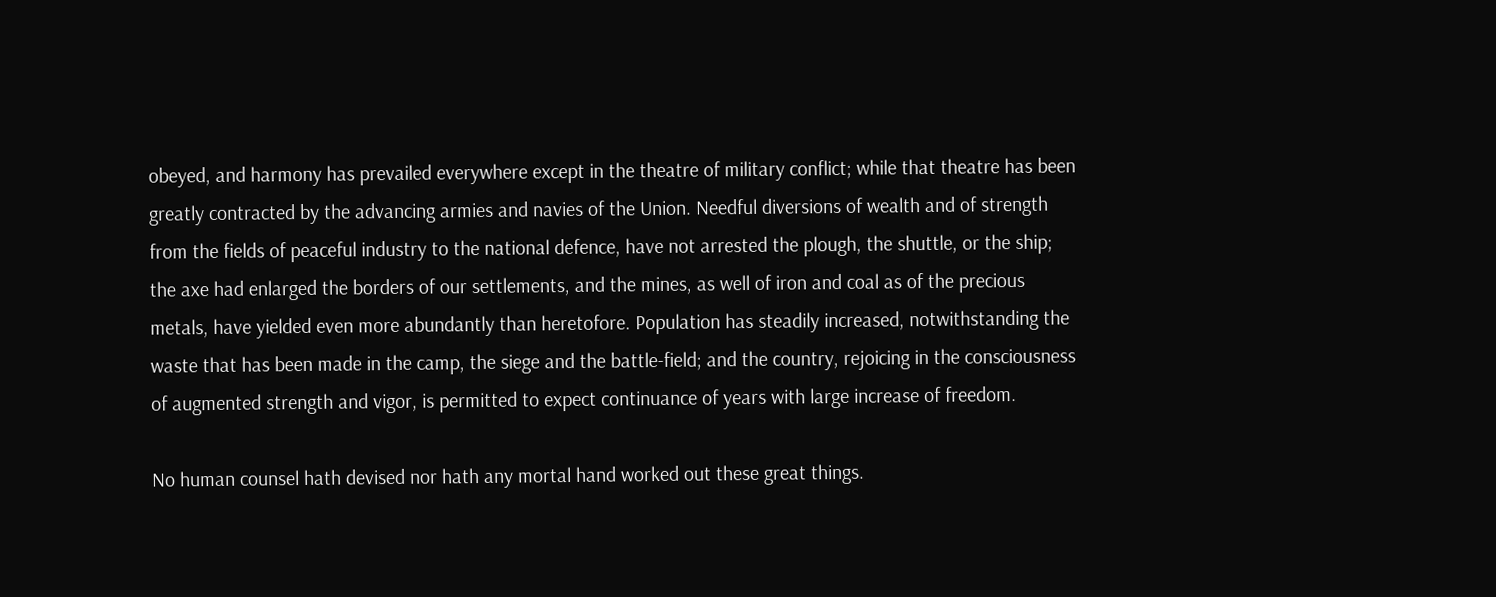obeyed, and harmony has prevailed everywhere except in the theatre of military conflict; while that theatre has been greatly contracted by the advancing armies and navies of the Union. Needful diversions of wealth and of strength from the fields of peaceful industry to the national defence, have not arrested the plough, the shuttle, or the ship; the axe had enlarged the borders of our settlements, and the mines, as well of iron and coal as of the precious metals, have yielded even more abundantly than heretofore. Population has steadily increased, notwithstanding the waste that has been made in the camp, the siege and the battle-field; and the country, rejoicing in the consciousness of augmented strength and vigor, is permitted to expect continuance of years with large increase of freedom.

No human counsel hath devised nor hath any mortal hand worked out these great things.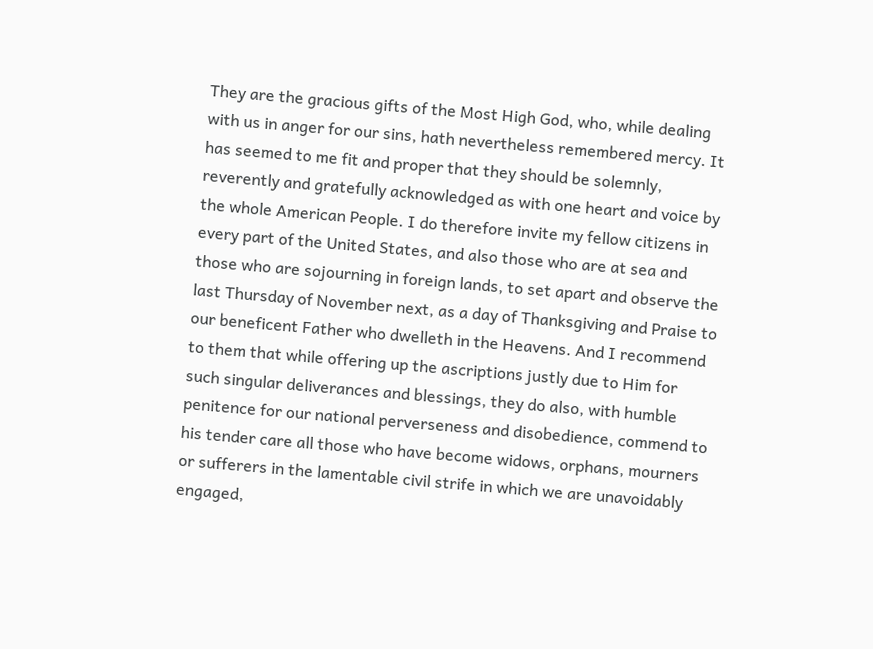They are the gracious gifts of the Most High God, who, while dealing with us in anger for our sins, hath nevertheless remembered mercy. It has seemed to me fit and proper that they should be solemnly, reverently and gratefully acknowledged as with one heart and voice by the whole American People. I do therefore invite my fellow citizens in every part of the United States, and also those who are at sea and those who are sojourning in foreign lands, to set apart and observe the last Thursday of November next, as a day of Thanksgiving and Praise to our beneficent Father who dwelleth in the Heavens. And I recommend to them that while offering up the ascriptions justly due to Him for such singular deliverances and blessings, they do also, with humble penitence for our national perverseness and disobedience, commend to his tender care all those who have become widows, orphans, mourners or sufferers in the lamentable civil strife in which we are unavoidably engaged,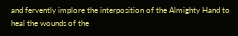and fervently implore the interposition of the Almighty Hand to heal the wounds of the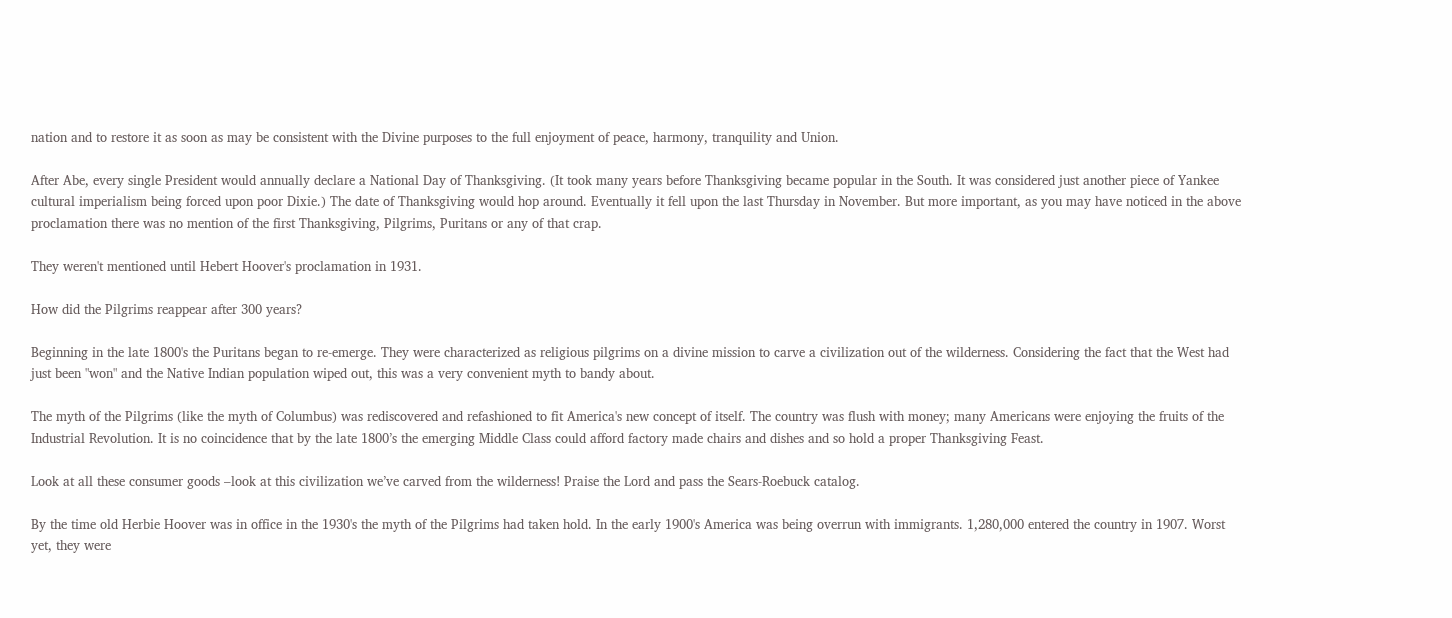nation and to restore it as soon as may be consistent with the Divine purposes to the full enjoyment of peace, harmony, tranquility and Union.

After Abe, every single President would annually declare a National Day of Thanksgiving. (It took many years before Thanksgiving became popular in the South. It was considered just another piece of Yankee cultural imperialism being forced upon poor Dixie.) The date of Thanksgiving would hop around. Eventually it fell upon the last Thursday in November. But more important, as you may have noticed in the above proclamation there was no mention of the first Thanksgiving, Pilgrims, Puritans or any of that crap.

They weren't mentioned until Hebert Hoover's proclamation in 1931.

How did the Pilgrims reappear after 300 years?

Beginning in the late 1800's the Puritans began to re-emerge. They were characterized as religious pilgrims on a divine mission to carve a civilization out of the wilderness. Considering the fact that the West had just been "won" and the Native Indian population wiped out, this was a very convenient myth to bandy about.

The myth of the Pilgrims (like the myth of Columbus) was rediscovered and refashioned to fit America's new concept of itself. The country was flush with money; many Americans were enjoying the fruits of the Industrial Revolution. It is no coincidence that by the late 1800’s the emerging Middle Class could afford factory made chairs and dishes and so hold a proper Thanksgiving Feast.

Look at all these consumer goods –look at this civilization we’ve carved from the wilderness! Praise the Lord and pass the Sears-Roebuck catalog.

By the time old Herbie Hoover was in office in the 1930's the myth of the Pilgrims had taken hold. In the early 1900's America was being overrun with immigrants. 1,280,000 entered the country in 1907. Worst yet, they were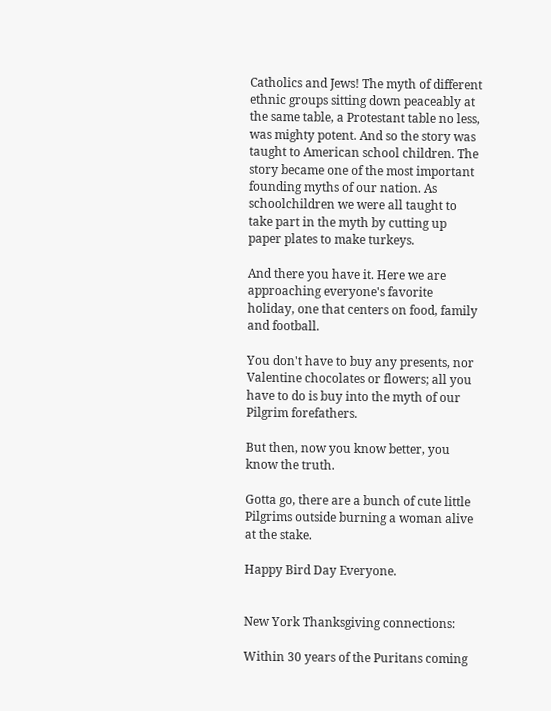Catholics and Jews! The myth of different ethnic groups sitting down peaceably at the same table, a Protestant table no less, was mighty potent. And so the story was taught to American school children. The story became one of the most important founding myths of our nation. As schoolchildren we were all taught to take part in the myth by cutting up paper plates to make turkeys.

And there you have it. Here we are approaching everyone's favorite holiday, one that centers on food, family and football.

You don't have to buy any presents, nor Valentine chocolates or flowers; all you have to do is buy into the myth of our Pilgrim forefathers.

But then, now you know better, you know the truth.

Gotta go, there are a bunch of cute little Pilgrims outside burning a woman alive at the stake.

Happy Bird Day Everyone.


New York Thanksgiving connections:

Within 30 years of the Puritans coming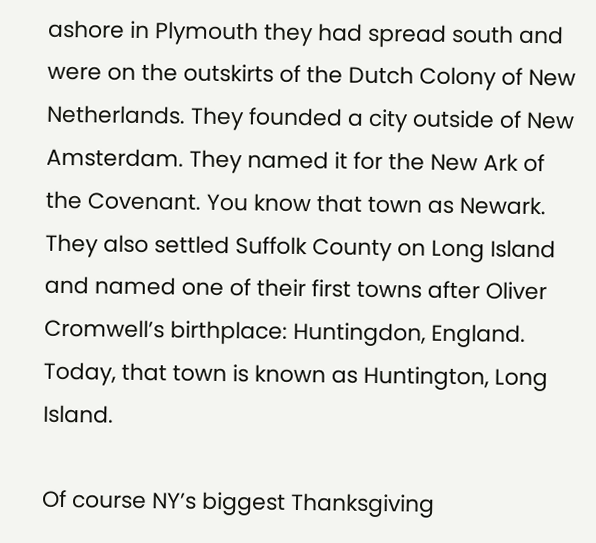ashore in Plymouth they had spread south and were on the outskirts of the Dutch Colony of New Netherlands. They founded a city outside of New Amsterdam. They named it for the New Ark of the Covenant. You know that town as Newark. They also settled Suffolk County on Long Island and named one of their first towns after Oliver Cromwell’s birthplace: Huntingdon, England. Today, that town is known as Huntington, Long Island.

Of course NY’s biggest Thanksgiving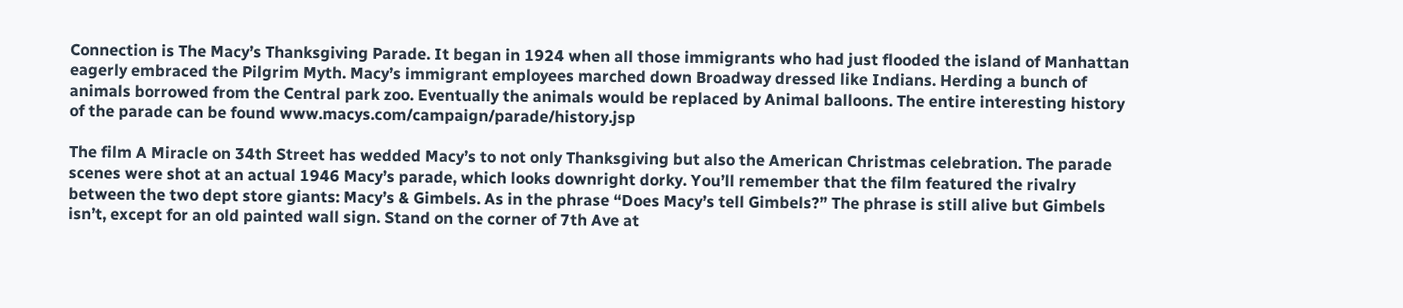Connection is The Macy’s Thanksgiving Parade. It began in 1924 when all those immigrants who had just flooded the island of Manhattan eagerly embraced the Pilgrim Myth. Macy’s immigrant employees marched down Broadway dressed like Indians. Herding a bunch of animals borrowed from the Central park zoo. Eventually the animals would be replaced by Animal balloons. The entire interesting history of the parade can be found www.macys.com/campaign/parade/history.jsp

The film A Miracle on 34th Street has wedded Macy’s to not only Thanksgiving but also the American Christmas celebration. The parade scenes were shot at an actual 1946 Macy’s parade, which looks downright dorky. You’ll remember that the film featured the rivalry between the two dept store giants: Macy’s & Gimbels. As in the phrase “Does Macy’s tell Gimbels?” The phrase is still alive but Gimbels isn’t, except for an old painted wall sign. Stand on the corner of 7th Ave at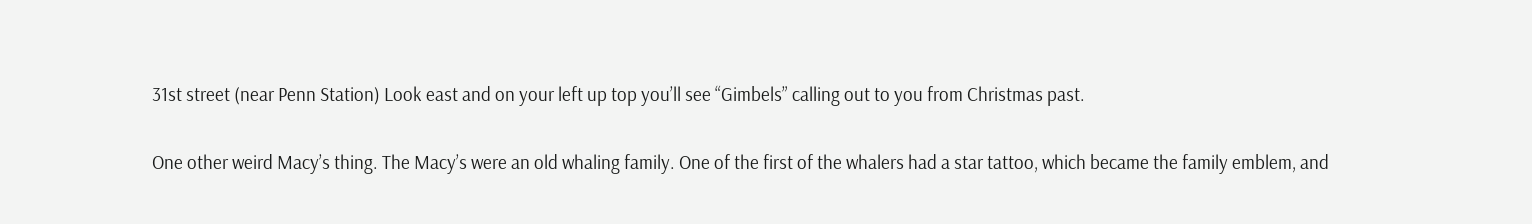31st street (near Penn Station) Look east and on your left up top you’ll see “Gimbels” calling out to you from Christmas past.

One other weird Macy’s thing. The Macy’s were an old whaling family. One of the first of the whalers had a star tattoo, which became the family emblem, and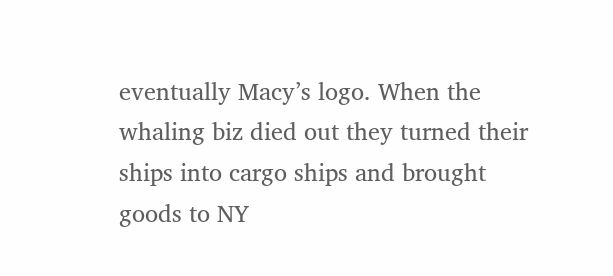eventually Macy’s logo. When the whaling biz died out they turned their ships into cargo ships and brought goods to NY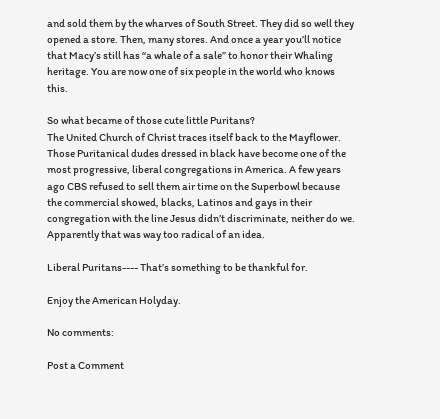and sold them by the wharves of South Street. They did so well they opened a store. Then, many stores. And once a year you’ll notice that Macy’s still has “a whale of a sale” to honor their Whaling heritage. You are now one of six people in the world who knows this.

So what became of those cute little Puritans?
The United Church of Christ traces itself back to the Mayflower. Those Puritanical dudes dressed in black have become one of the most progressive, liberal congregations in America. A few years ago CBS refused to sell them air time on the Superbowl because the commercial showed, blacks, Latinos and gays in their congregation with the line Jesus didn’t discriminate, neither do we.
Apparently that was way too radical of an idea.

Liberal Puritans---- That’s something to be thankful for.

Enjoy the American Holyday.

No comments:

Post a Comment